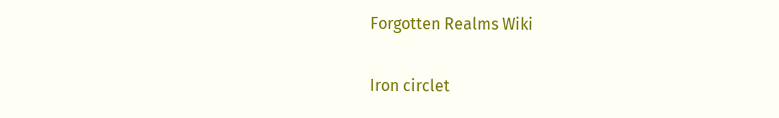Forgotten Realms Wiki

Iron circlet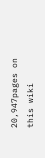20,947pages on
this wiki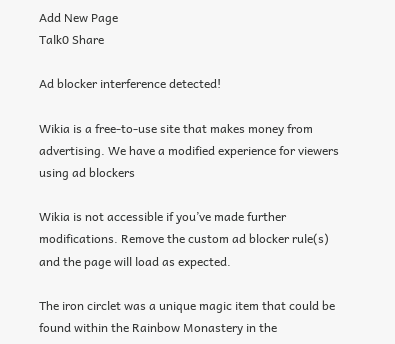Add New Page
Talk0 Share

Ad blocker interference detected!

Wikia is a free-to-use site that makes money from advertising. We have a modified experience for viewers using ad blockers

Wikia is not accessible if you’ve made further modifications. Remove the custom ad blocker rule(s) and the page will load as expected.

The iron circlet was a unique magic item that could be found within the Rainbow Monastery in the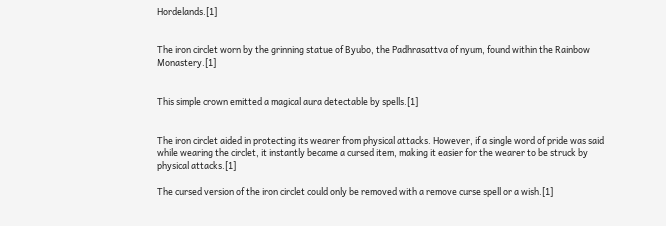Hordelands.[1]


The iron circlet worn by the grinning statue of Byubo, the Padhrasattva of nyum, found within the Rainbow Monastery.[1]


This simple crown emitted a magical aura detectable by spells.[1]


The iron circlet aided in protecting its wearer from physical attacks. However, if a single word of pride was said while wearing the circlet, it instantly became a cursed item, making it easier for the wearer to be struck by physical attacks.[1]

The cursed version of the iron circlet could only be removed with a remove curse spell or a wish.[1]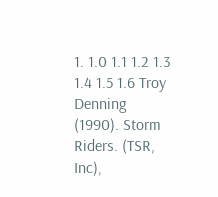1. 1.0 1.1 1.2 1.3 1.4 1.5 1.6 Troy Denning (1990). Storm Riders. (TSR, Inc),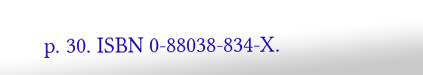p. 30. ISBN 0-88038-834-X.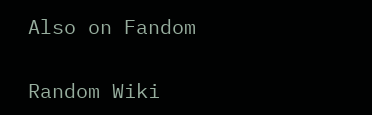Also on Fandom

Random Wiki